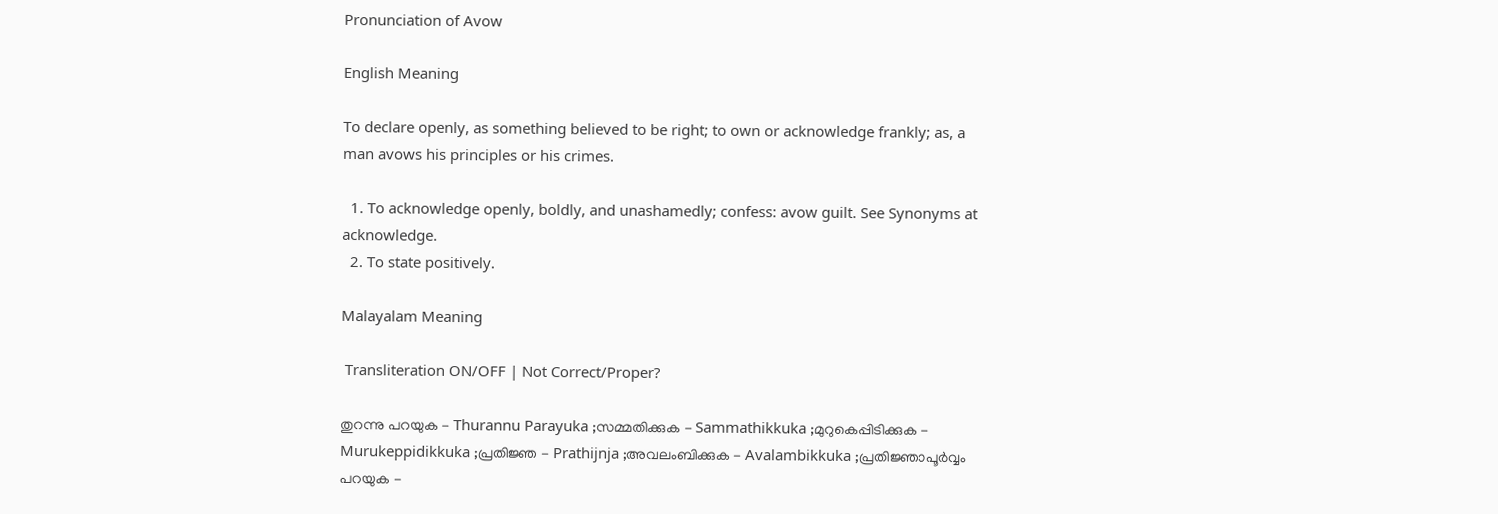Pronunciation of Avow

English Meaning

To declare openly, as something believed to be right; to own or acknowledge frankly; as, a man avows his principles or his crimes.

  1. To acknowledge openly, boldly, and unashamedly; confess: avow guilt. See Synonyms at acknowledge.
  2. To state positively.

Malayalam Meaning

 Transliteration ON/OFF | Not Correct/Proper?

തുറന്നു പറയുക - Thurannu Parayuka ;സമ്മതിക്കുക - Sammathikkuka ;മുറുകെപ്പിടിക്കുക - Murukeppidikkuka ;പ്രതിജ്ഞ - Prathijnja ;അവലംബിക്കുക - Avalambikkuka ;പ്രതിജ്ഞാപൂര്‍വ്വം പറയുക -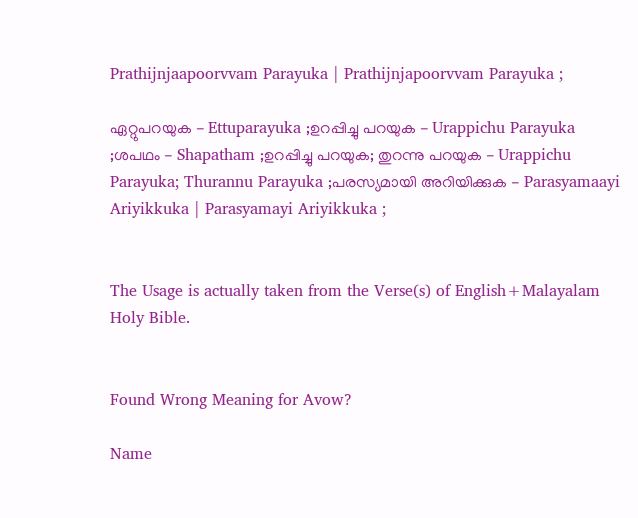Prathijnjaapoorvvam Parayuka | Prathijnjapoorvvam Parayuka ;

ഏറ്റുപറയുക - Ettuparayuka ;ഉറപ്പിച്ചു പറയുക - Urappichu Parayuka ;ശപഥം - Shapatham ;ഉറപ്പിച്ചു പറയുക; തുറന്നു പറയുക - Urappichu Parayuka; Thurannu Parayuka ;പരസ്യമായി അറിയിക്കുക - Parasyamaayi Ariyikkuka | Parasyamayi Ariyikkuka ;


The Usage is actually taken from the Verse(s) of English+Malayalam Holy Bible.


Found Wrong Meaning for Avow?

Name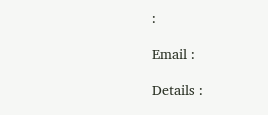:

Email :

Details :